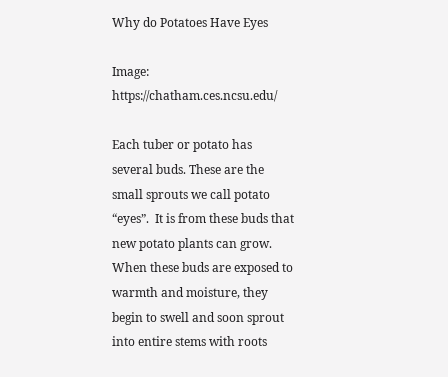Why do Potatoes Have Eyes

Image: https://chatham.ces.ncsu.edu/

Each tuber or potato has several buds. These are the small sprouts we call potato “eyes”.  It is from these buds that new potato plants can grow. When these buds are exposed to warmth and moisture, they begin to swell and soon sprout into entire stems with roots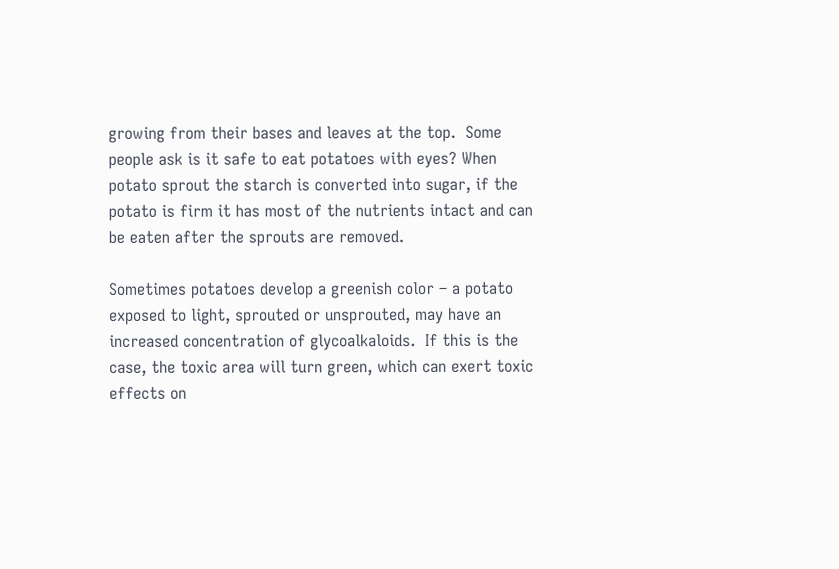growing from their bases and leaves at the top.  Some people ask is it safe to eat potatoes with eyes? When potato sprout the starch is converted into sugar, if the potato is firm it has most of the nutrients intact and can be eaten after the sprouts are removed.

Sometimes potatoes develop a greenish color – a potato exposed to light, sprouted or unsprouted, may have an increased concentration of glycoalkaloids.  If this is the case, the toxic area will turn green, which can exert toxic effects on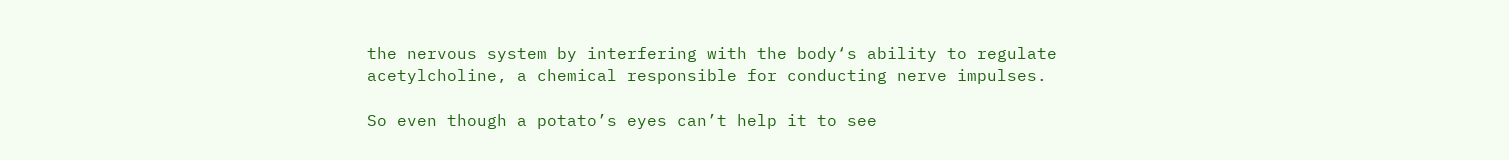the nervous system by interfering with the body‘s ability to regulate acetylcholine, a chemical responsible for conducting nerve impulses.

So even though a potato’s eyes can’t help it to see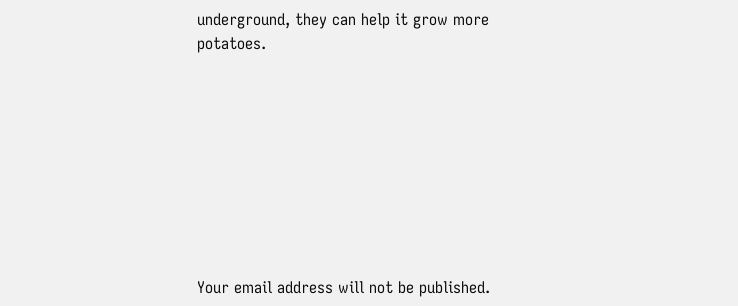underground, they can help it grow more potatoes.









Your email address will not be published.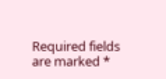Required fields are marked *